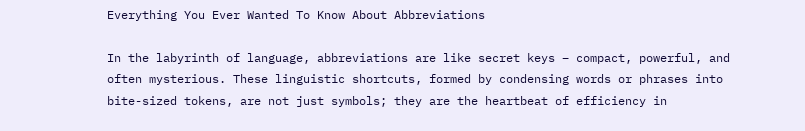Everything You Ever Wanted To Know About Abbreviations

In the labyrinth of language, abbreviations are like secret keys – compact, powerful, and often mysterious. These linguistic shortcuts, formed by condensing words or phrases into bite-sized tokens, are not just symbols; they are the heartbeat of efficiency in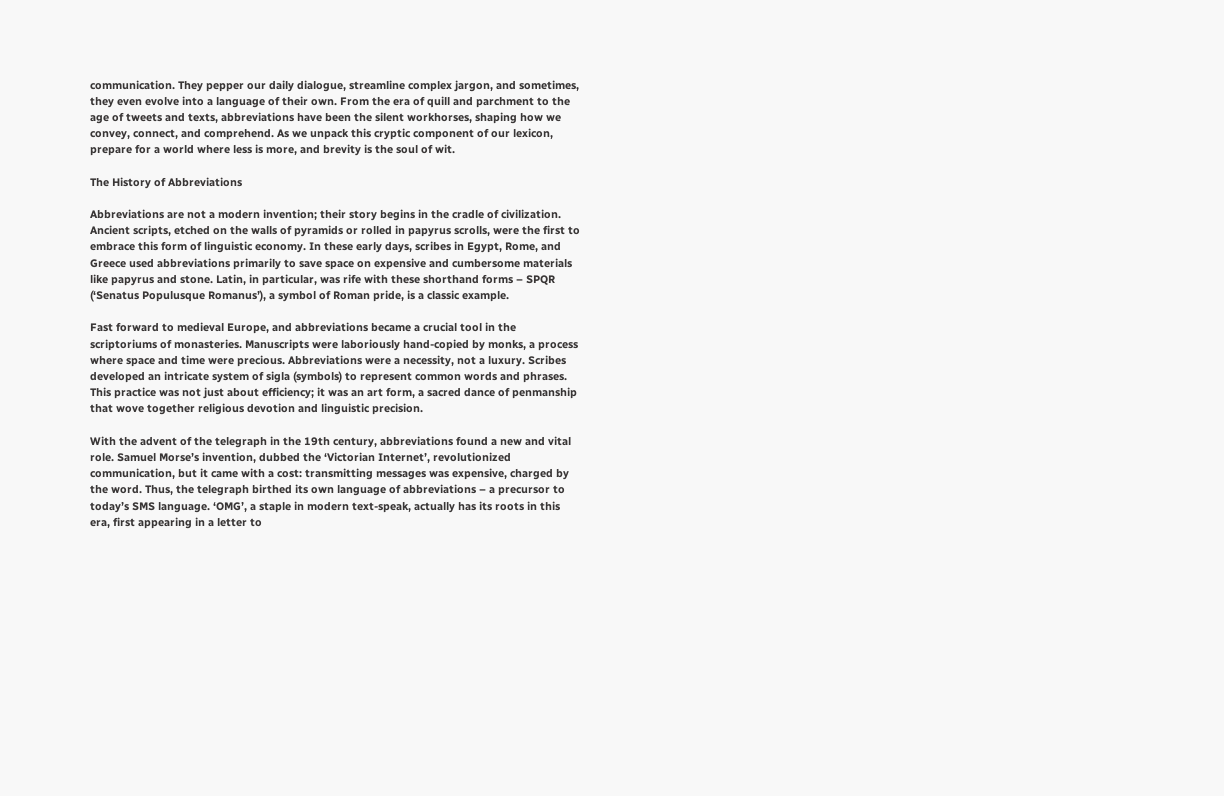communication. They pepper our daily dialogue, streamline complex jargon, and sometimes, they even evolve into a language of their own. From the era of quill and parchment to the age of tweets and texts, abbreviations have been the silent workhorses, shaping how we convey, connect, and comprehend. As we unpack this cryptic component of our lexicon, prepare for a world where less is more, and brevity is the soul of wit.

The History of Abbreviations

Abbreviations are not a modern invention; their story begins in the cradle of civilization. Ancient scripts, etched on the walls of pyramids or rolled in papyrus scrolls, were the first to embrace this form of linguistic economy. In these early days, scribes in Egypt, Rome, and Greece used abbreviations primarily to save space on expensive and cumbersome materials like papyrus and stone. Latin, in particular, was rife with these shorthand forms – SPQR (‘Senatus Populusque Romanus’), a symbol of Roman pride, is a classic example.

Fast forward to medieval Europe, and abbreviations became a crucial tool in the scriptoriums of monasteries. Manuscripts were laboriously hand-copied by monks, a process where space and time were precious. Abbreviations were a necessity, not a luxury. Scribes developed an intricate system of sigla (symbols) to represent common words and phrases. This practice was not just about efficiency; it was an art form, a sacred dance of penmanship that wove together religious devotion and linguistic precision.

With the advent of the telegraph in the 19th century, abbreviations found a new and vital role. Samuel Morse’s invention, dubbed the ‘Victorian Internet’, revolutionized communication, but it came with a cost: transmitting messages was expensive, charged by the word. Thus, the telegraph birthed its own language of abbreviations – a precursor to today’s SMS language. ‘OMG’, a staple in modern text-speak, actually has its roots in this era, first appearing in a letter to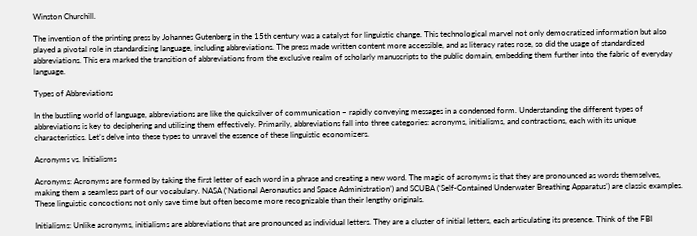Winston Churchill.

The invention of the printing press by Johannes Gutenberg in the 15th century was a catalyst for linguistic change. This technological marvel not only democratized information but also played a pivotal role in standardizing language, including abbreviations. The press made written content more accessible, and as literacy rates rose, so did the usage of standardized abbreviations. This era marked the transition of abbreviations from the exclusive realm of scholarly manuscripts to the public domain, embedding them further into the fabric of everyday language.

Types of Abbreviations

In the bustling world of language, abbreviations are like the quicksilver of communication – rapidly conveying messages in a condensed form. Understanding the different types of abbreviations is key to deciphering and utilizing them effectively. Primarily, abbreviations fall into three categories: acronyms, initialisms, and contractions, each with its unique characteristics. Let’s delve into these types to unravel the essence of these linguistic economizers.

Acronyms vs. Initialisms

Acronyms: Acronyms are formed by taking the first letter of each word in a phrase and creating a new word. The magic of acronyms is that they are pronounced as words themselves, making them a seamless part of our vocabulary. NASA (‘National Aeronautics and Space Administration’) and SCUBA (‘Self-Contained Underwater Breathing Apparatus’) are classic examples. These linguistic concoctions not only save time but often become more recognizable than their lengthy originals.

Initialisms: Unlike acronyms, initialisms are abbreviations that are pronounced as individual letters. They are a cluster of initial letters, each articulating its presence. Think of the FBI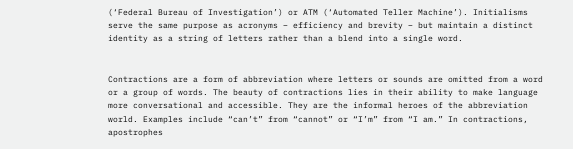(‘Federal Bureau of Investigation’) or ATM (‘Automated Teller Machine’). Initialisms serve the same purpose as acronyms – efficiency and brevity – but maintain a distinct identity as a string of letters rather than a blend into a single word.


Contractions are a form of abbreviation where letters or sounds are omitted from a word or a group of words. The beauty of contractions lies in their ability to make language more conversational and accessible. They are the informal heroes of the abbreviation world. Examples include “can’t” from “cannot” or “I’m” from “I am.” In contractions, apostrophes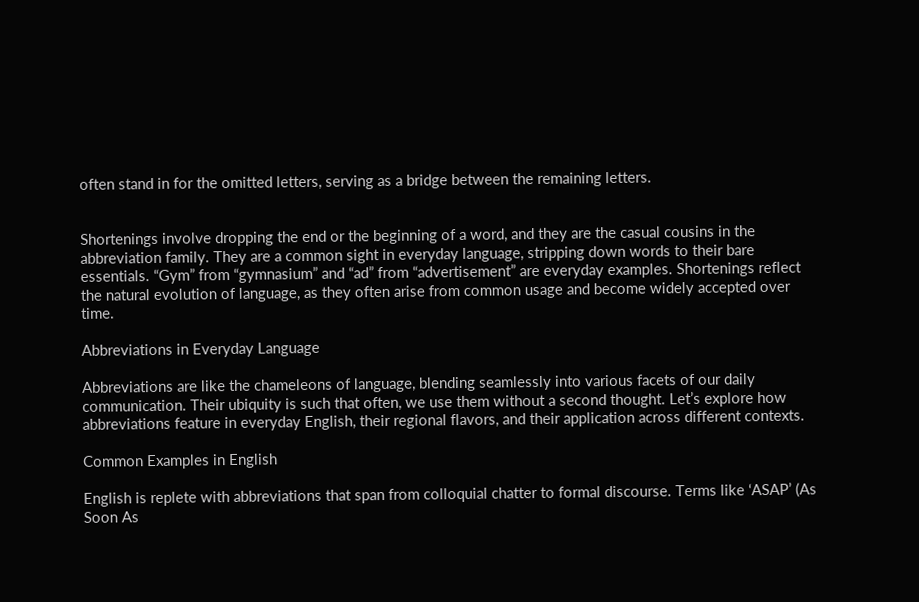often stand in for the omitted letters, serving as a bridge between the remaining letters.


Shortenings involve dropping the end or the beginning of a word, and they are the casual cousins in the abbreviation family. They are a common sight in everyday language, stripping down words to their bare essentials. “Gym” from “gymnasium” and “ad” from “advertisement” are everyday examples. Shortenings reflect the natural evolution of language, as they often arise from common usage and become widely accepted over time.

Abbreviations in Everyday Language

Abbreviations are like the chameleons of language, blending seamlessly into various facets of our daily communication. Their ubiquity is such that often, we use them without a second thought. Let’s explore how abbreviations feature in everyday English, their regional flavors, and their application across different contexts.

Common Examples in English

English is replete with abbreviations that span from colloquial chatter to formal discourse. Terms like ‘ASAP’ (As Soon As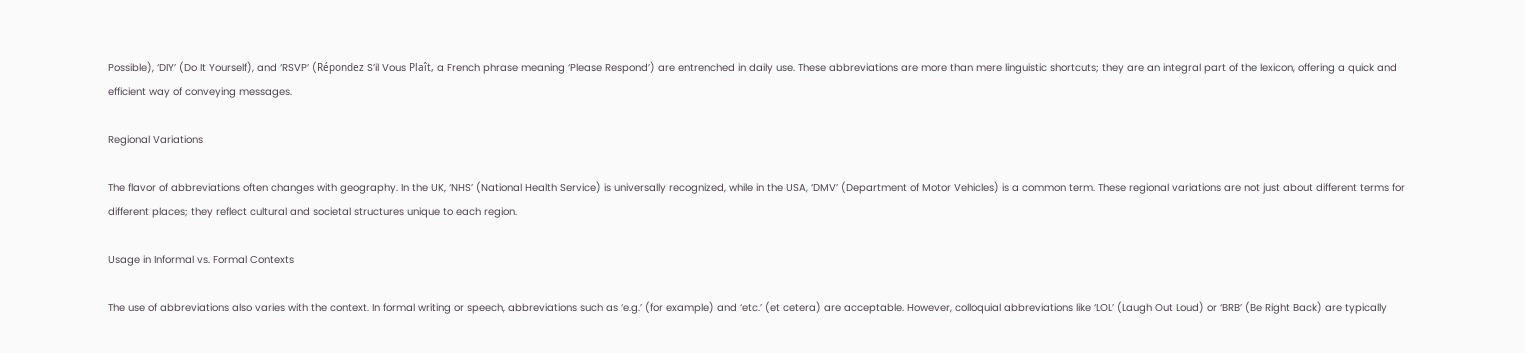Possible), ‘DIY’ (Do It Yourself), and ‘RSVP’ (Répondez S’il Vous Plaît, a French phrase meaning ‘Please Respond’) are entrenched in daily use. These abbreviations are more than mere linguistic shortcuts; they are an integral part of the lexicon, offering a quick and efficient way of conveying messages.

Regional Variations

The flavor of abbreviations often changes with geography. In the UK, ‘NHS’ (National Health Service) is universally recognized, while in the USA, ‘DMV’ (Department of Motor Vehicles) is a common term. These regional variations are not just about different terms for different places; they reflect cultural and societal structures unique to each region.

Usage in Informal vs. Formal Contexts

The use of abbreviations also varies with the context. In formal writing or speech, abbreviations such as ‘e.g.’ (for example) and ‘etc.’ (et cetera) are acceptable. However, colloquial abbreviations like ‘LOL’ (Laugh Out Loud) or ‘BRB’ (Be Right Back) are typically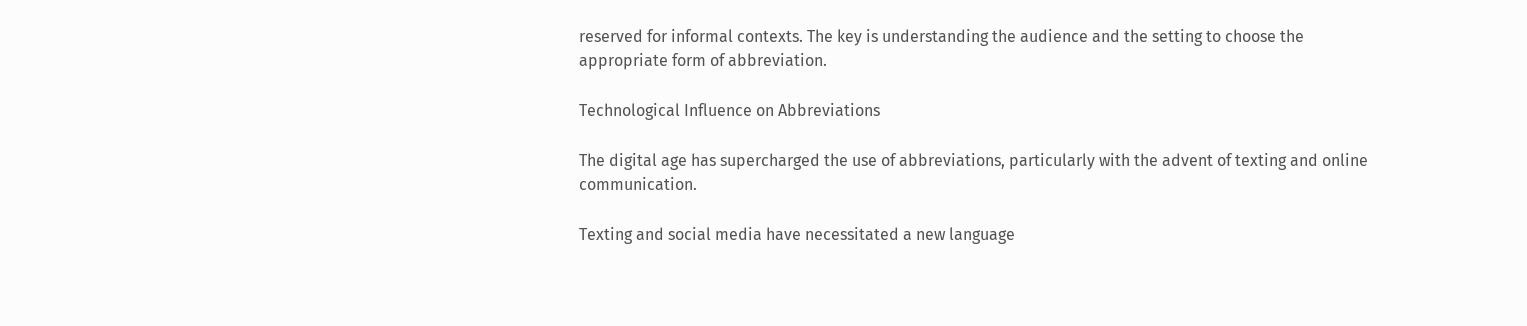reserved for informal contexts. The key is understanding the audience and the setting to choose the appropriate form of abbreviation.

Technological Influence on Abbreviations

The digital age has supercharged the use of abbreviations, particularly with the advent of texting and online communication.

Texting and social media have necessitated a new language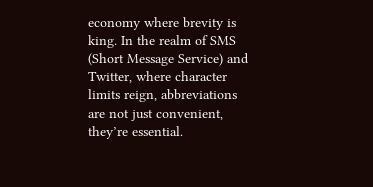economy where brevity is king. In the realm of SMS (Short Message Service) and Twitter, where character limits reign, abbreviations are not just convenient, they’re essential.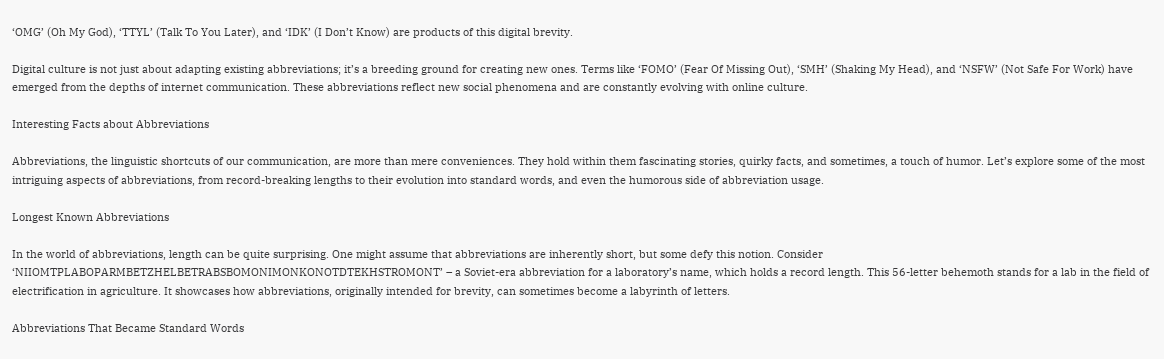‘OMG’ (Oh My God), ‘TTYL’ (Talk To You Later), and ‘IDK’ (I Don’t Know) are products of this digital brevity.

Digital culture is not just about adapting existing abbreviations; it’s a breeding ground for creating new ones. Terms like ‘FOMO’ (Fear Of Missing Out), ‘SMH’ (Shaking My Head), and ‘NSFW’ (Not Safe For Work) have emerged from the depths of internet communication. These abbreviations reflect new social phenomena and are constantly evolving with online culture.

Interesting Facts about Abbreviations

Abbreviations, the linguistic shortcuts of our communication, are more than mere conveniences. They hold within them fascinating stories, quirky facts, and sometimes, a touch of humor. Let’s explore some of the most intriguing aspects of abbreviations, from record-breaking lengths to their evolution into standard words, and even the humorous side of abbreviation usage.

Longest Known Abbreviations

In the world of abbreviations, length can be quite surprising. One might assume that abbreviations are inherently short, but some defy this notion. Consider ‘NIIOMTPLABOPARMBETZHELBETRABSBOMONIMONKONOTDTEKHSTROMONT’ – a Soviet-era abbreviation for a laboratory’s name, which holds a record length. This 56-letter behemoth stands for a lab in the field of electrification in agriculture. It showcases how abbreviations, originally intended for brevity, can sometimes become a labyrinth of letters.

Abbreviations That Became Standard Words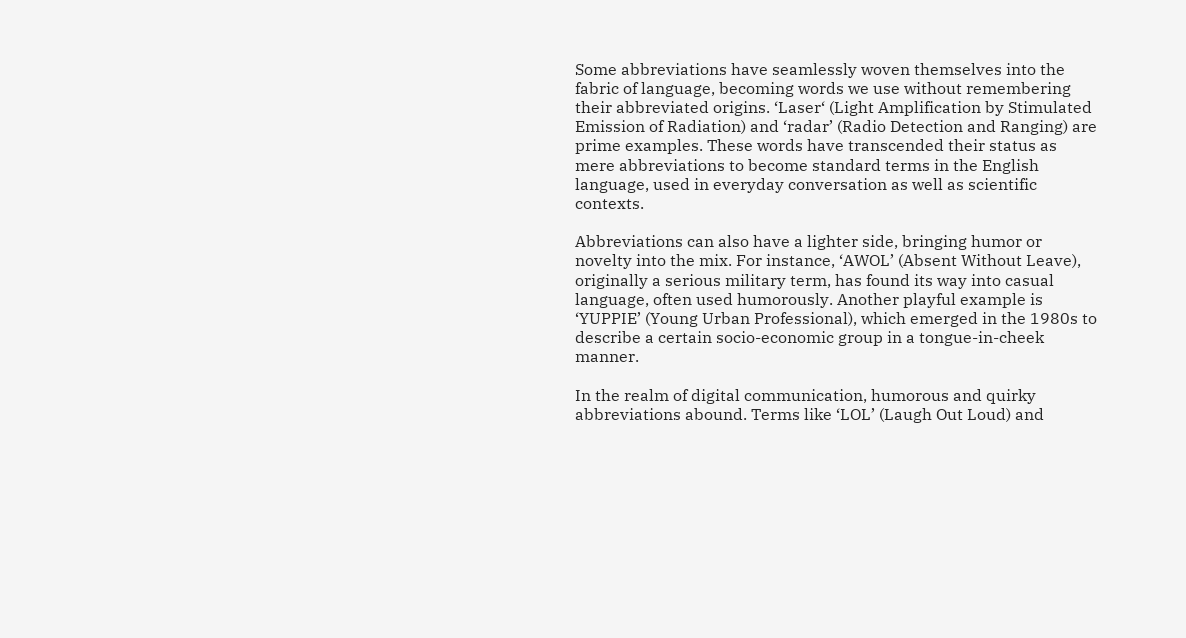Some abbreviations have seamlessly woven themselves into the fabric of language, becoming words we use without remembering their abbreviated origins. ‘Laser‘ (Light Amplification by Stimulated Emission of Radiation) and ‘radar’ (Radio Detection and Ranging) are prime examples. These words have transcended their status as mere abbreviations to become standard terms in the English language, used in everyday conversation as well as scientific contexts.

Abbreviations can also have a lighter side, bringing humor or novelty into the mix. For instance, ‘AWOL’ (Absent Without Leave), originally a serious military term, has found its way into casual language, often used humorously. Another playful example is ‘YUPPIE’ (Young Urban Professional), which emerged in the 1980s to describe a certain socio-economic group in a tongue-in-cheek manner.

In the realm of digital communication, humorous and quirky abbreviations abound. Terms like ‘LOL’ (Laugh Out Loud) and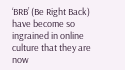‘BRB’ (Be Right Back) have become so ingrained in online culture that they are now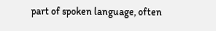part of spoken language, often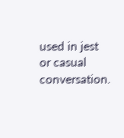used in jest or casual conversation.